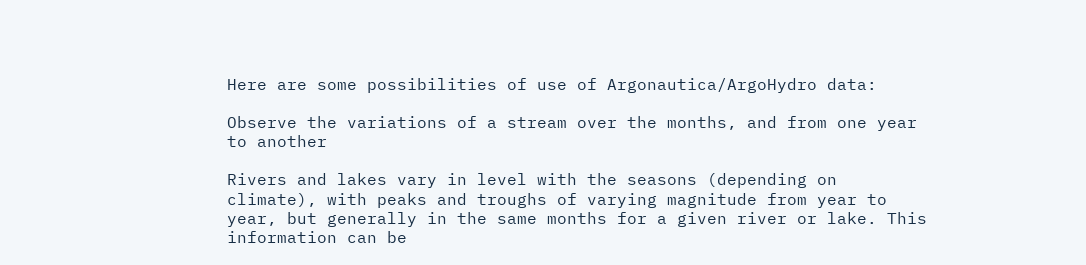Here are some possibilities of use of Argonautica/ArgoHydro data:

Observe the variations of a stream over the months, and from one year to another

Rivers and lakes vary in level with the seasons (depending on climate), with peaks and troughs of varying magnitude from year to year, but generally in the same months for a given river or lake. This information can be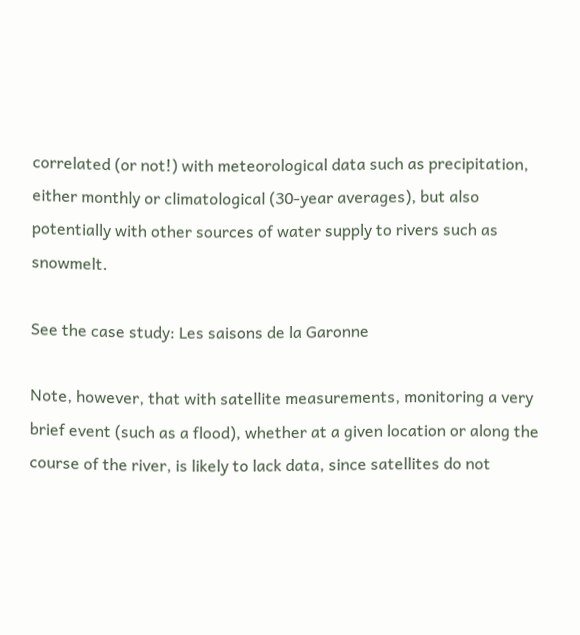correlated (or not!) with meteorological data such as precipitation, either monthly or climatological (30-year averages), but also potentially with other sources of water supply to rivers such as snowmelt.

See the case study: Les saisons de la Garonne

Note, however, that with satellite measurements, monitoring a very brief event (such as a flood), whether at a given location or along the course of the river, is likely to lack data, since satellites do not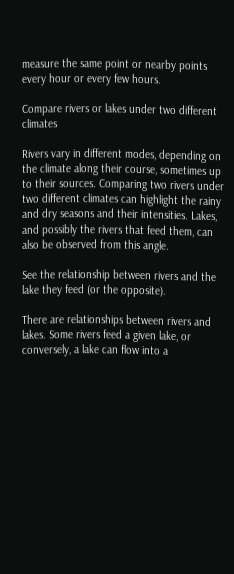measure the same point or nearby points every hour or every few hours.

Compare rivers or lakes under two different climates

Rivers vary in different modes, depending on the climate along their course, sometimes up to their sources. Comparing two rivers under two different climates can highlight the rainy and dry seasons and their intensities. Lakes, and possibly the rivers that feed them, can also be observed from this angle.

See the relationship between rivers and the lake they feed (or the opposite).

There are relationships between rivers and lakes. Some rivers feed a given lake, or conversely, a lake can flow into a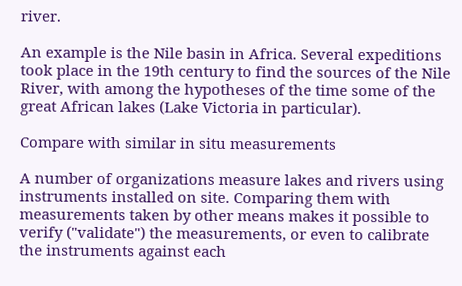river.

An example is the Nile basin in Africa. Several expeditions took place in the 19th century to find the sources of the Nile River, with among the hypotheses of the time some of the great African lakes (Lake Victoria in particular).

Compare with similar in situ measurements

A number of organizations measure lakes and rivers using instruments installed on site. Comparing them with measurements taken by other means makes it possible to verify ("validate") the measurements, or even to calibrate the instruments against each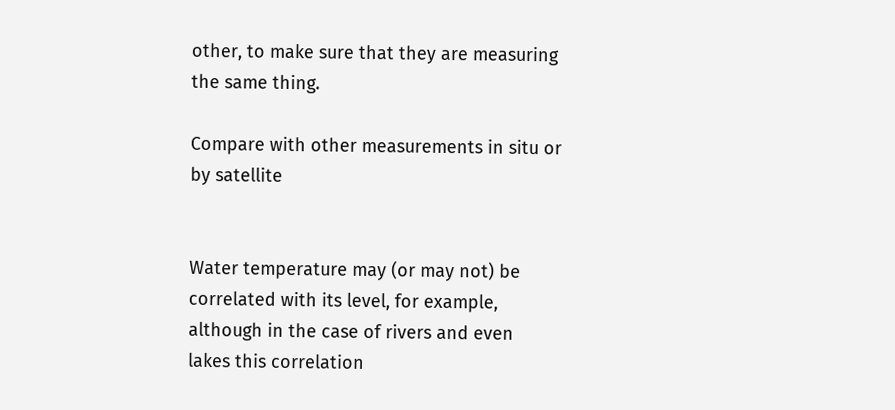other, to make sure that they are measuring the same thing.

Compare with other measurements in situ or by satellite


Water temperature may (or may not) be correlated with its level, for example, although in the case of rivers and even lakes this correlation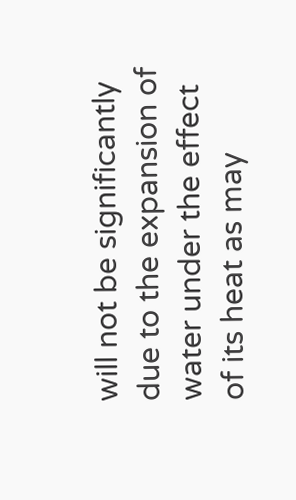will not be significantly due to the expansion of water under the effect of its heat as may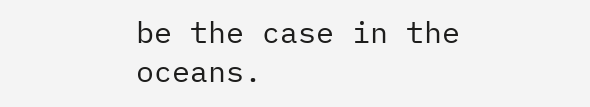be the case in the oceans.